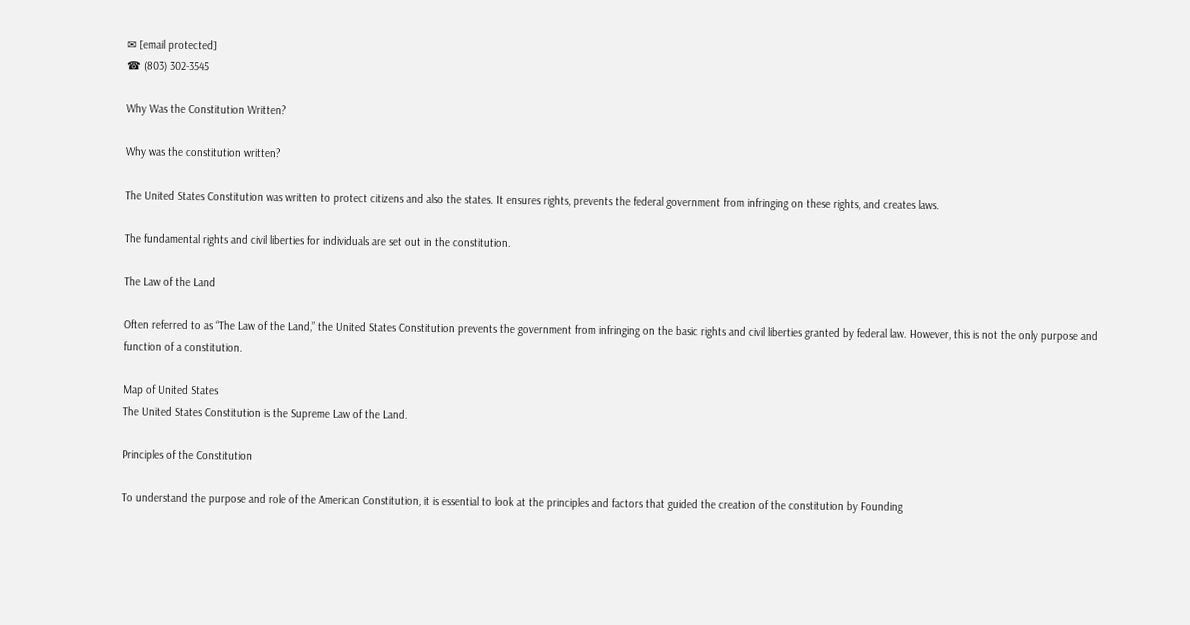✉ [email protected]
☎ (803) 302-3545

Why Was the Constitution Written?

Why was the constitution written?

The United States Constitution was written to protect citizens and also the states. It ensures rights, prevents the federal government from infringing on these rights, and creates laws.

The fundamental rights and civil liberties for individuals are set out in the constitution.

The Law of the Land

Often referred to as “The Law of the Land,” the United States Constitution prevents the government from infringing on the basic rights and civil liberties granted by federal law. However, this is not the only purpose and function of a constitution.

Map of United States
The United States Constitution is the Supreme Law of the Land.

Principles of the Constitution

To understand the purpose and role of the American Constitution, it is essential to look at the principles and factors that guided the creation of the constitution by Founding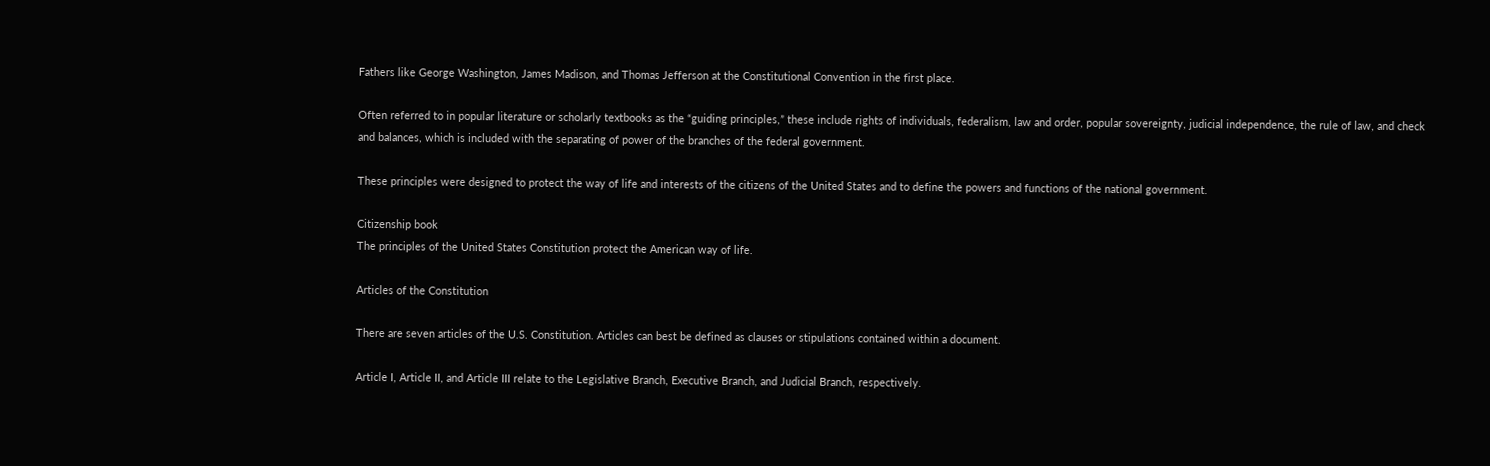Fathers like George Washington, James Madison, and Thomas Jefferson at the Constitutional Convention in the first place.

Often referred to in popular literature or scholarly textbooks as the “guiding principles,” these include rights of individuals, federalism, law and order, popular sovereignty, judicial independence, the rule of law, and check and balances, which is included with the separating of power of the branches of the federal government.

These principles were designed to protect the way of life and interests of the citizens of the United States and to define the powers and functions of the national government.

Citizenship book
The principles of the United States Constitution protect the American way of life.

Articles of the Constitution

There are seven articles of the U.S. Constitution. Articles can best be defined as clauses or stipulations contained within a document.

Article I, Article II, and Article III relate to the Legislative Branch, Executive Branch, and Judicial Branch, respectively.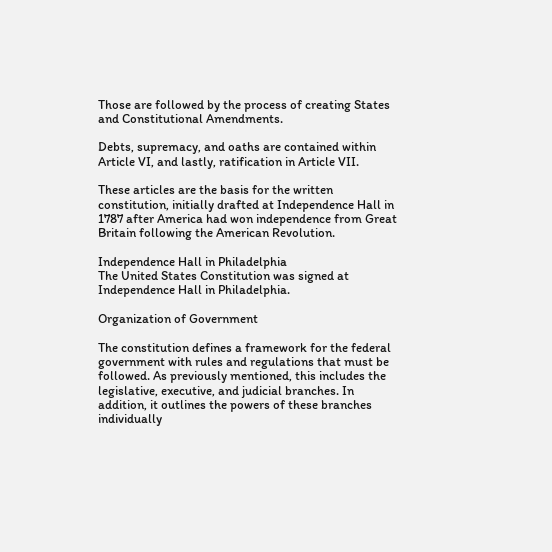Those are followed by the process of creating States and Constitutional Amendments.

Debts, supremacy, and oaths are contained within Article VI, and lastly, ratification in Article VII.

These articles are the basis for the written constitution, initially drafted at Independence Hall in 1787 after America had won independence from Great Britain following the American Revolution.

Independence Hall in Philadelphia
The United States Constitution was signed at Independence Hall in Philadelphia.

Organization of Government

The constitution defines a framework for the federal government with rules and regulations that must be followed. As previously mentioned, this includes the legislative, executive, and judicial branches. In addition, it outlines the powers of these branches individually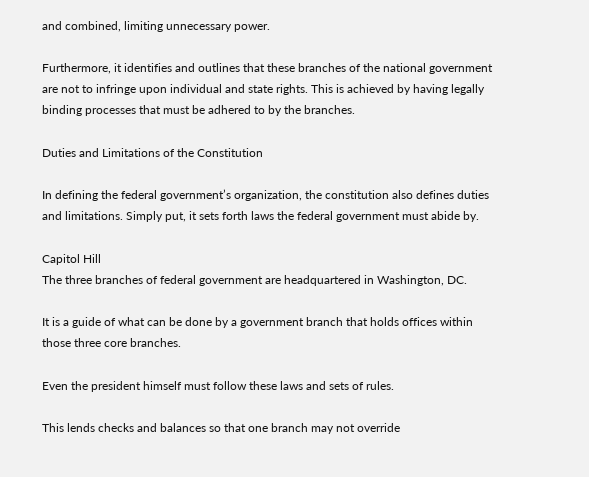and combined, limiting unnecessary power.

Furthermore, it identifies and outlines that these branches of the national government are not to infringe upon individual and state rights. This is achieved by having legally binding processes that must be adhered to by the branches.

Duties and Limitations of the Constitution

In defining the federal government’s organization, the constitution also defines duties and limitations. Simply put, it sets forth laws the federal government must abide by.

Capitol Hill
The three branches of federal government are headquartered in Washington, DC.

It is a guide of what can be done by a government branch that holds offices within those three core branches.

Even the president himself must follow these laws and sets of rules.

This lends checks and balances so that one branch may not override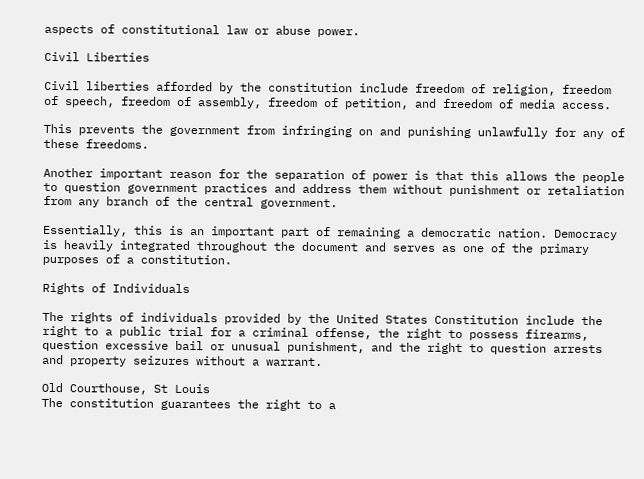aspects of constitutional law or abuse power.

Civil Liberties

Civil liberties afforded by the constitution include freedom of religion, freedom of speech, freedom of assembly, freedom of petition, and freedom of media access.

This prevents the government from infringing on and punishing unlawfully for any of these freedoms.

Another important reason for the separation of power is that this allows the people to question government practices and address them without punishment or retaliation from any branch of the central government.

Essentially, this is an important part of remaining a democratic nation. Democracy is heavily integrated throughout the document and serves as one of the primary purposes of a constitution.

Rights of Individuals

The rights of individuals provided by the United States Constitution include the right to a public trial for a criminal offense, the right to possess firearms, question excessive bail or unusual punishment, and the right to question arrests and property seizures without a warrant.

Old Courthouse, St Louis
The constitution guarantees the right to a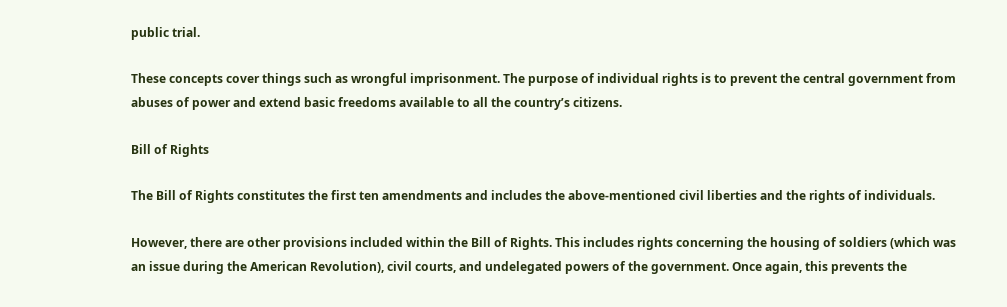public trial.

These concepts cover things such as wrongful imprisonment. The purpose of individual rights is to prevent the central government from abuses of power and extend basic freedoms available to all the country’s citizens.

Bill of Rights

The Bill of Rights constitutes the first ten amendments and includes the above-mentioned civil liberties and the rights of individuals.

However, there are other provisions included within the Bill of Rights. This includes rights concerning the housing of soldiers (which was an issue during the American Revolution), civil courts, and undelegated powers of the government. Once again, this prevents the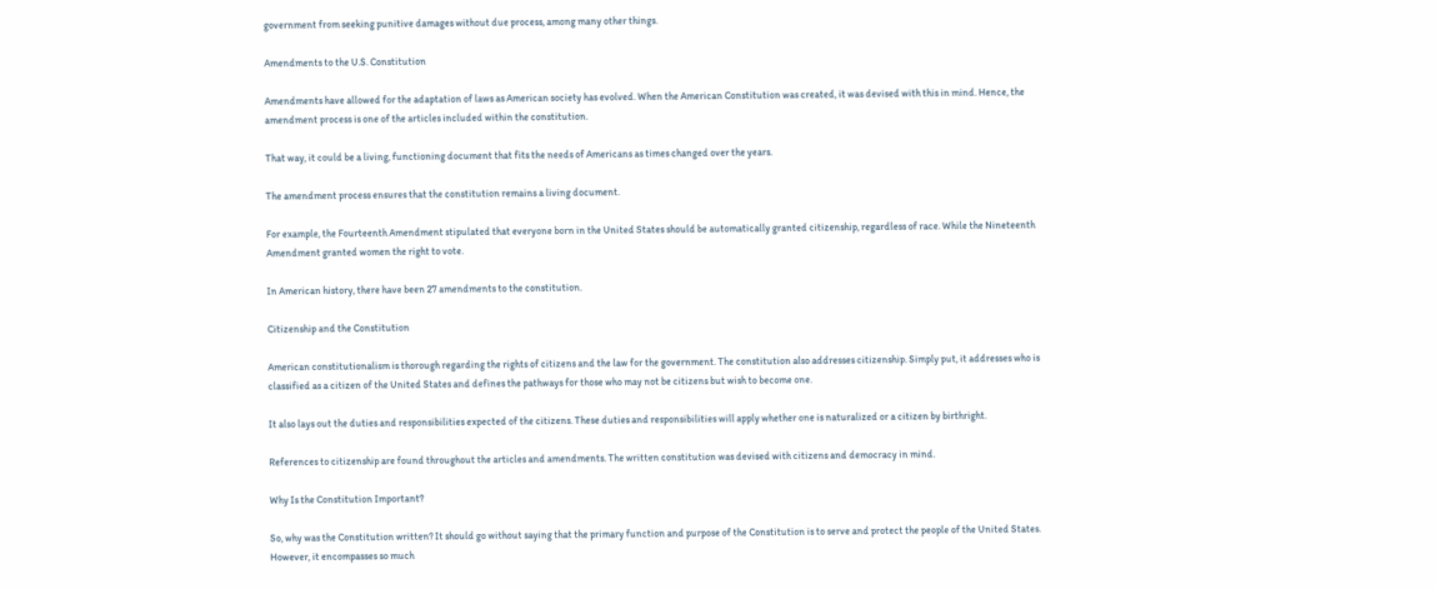government from seeking punitive damages without due process, among many other things.

Amendments to the U.S. Constitution

Amendments have allowed for the adaptation of laws as American society has evolved. When the American Constitution was created, it was devised with this in mind. Hence, the amendment process is one of the articles included within the constitution.

That way, it could be a living, functioning document that fits the needs of Americans as times changed over the years.

The amendment process ensures that the constitution remains a living document.

For example, the Fourteenth Amendment stipulated that everyone born in the United States should be automatically granted citizenship, regardless of race. While the Nineteenth Amendment granted women the right to vote.

In American history, there have been 27 amendments to the constitution.

Citizenship and the Constitution

American constitutionalism is thorough regarding the rights of citizens and the law for the government. The constitution also addresses citizenship. Simply put, it addresses who is classified as a citizen of the United States and defines the pathways for those who may not be citizens but wish to become one.

It also lays out the duties and responsibilities expected of the citizens. These duties and responsibilities will apply whether one is naturalized or a citizen by birthright.

References to citizenship are found throughout the articles and amendments. The written constitution was devised with citizens and democracy in mind.

Why Is the Constitution Important?

So, why was the Constitution written? It should go without saying that the primary function and purpose of the Constitution is to serve and protect the people of the United States. However, it encompasses so much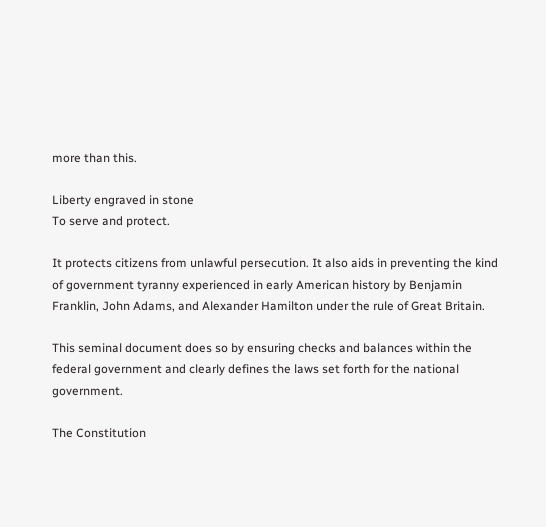more than this.

Liberty engraved in stone
To serve and protect.

It protects citizens from unlawful persecution. It also aids in preventing the kind of government tyranny experienced in early American history by Benjamin Franklin, John Adams, and Alexander Hamilton under the rule of Great Britain.

This seminal document does so by ensuring checks and balances within the federal government and clearly defines the laws set forth for the national government.

The Constitution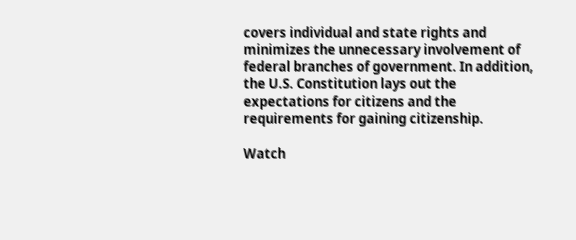covers individual and state rights and minimizes the unnecessary involvement of federal branches of government. In addition, the U.S. Constitution lays out the expectations for citizens and the requirements for gaining citizenship.

Watch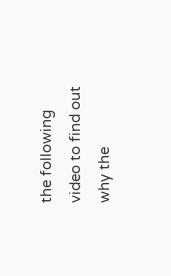the following video to find out why the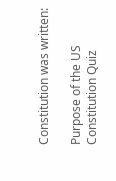Constitution was written:

Purpose of the US Constitution Quiz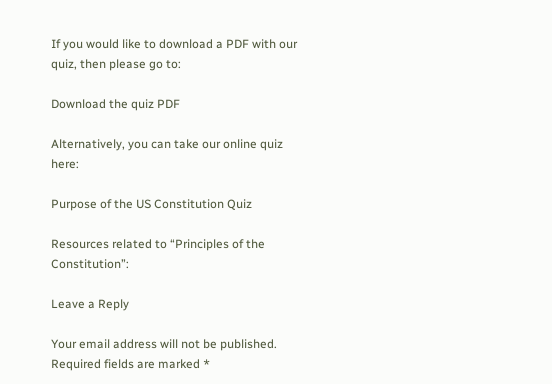If you would like to download a PDF with our quiz, then please go to:

Download the quiz PDF

Alternatively, you can take our online quiz here:

Purpose of the US Constitution Quiz

Resources related to “Principles of the Constitution”:

Leave a Reply

Your email address will not be published. Required fields are marked *